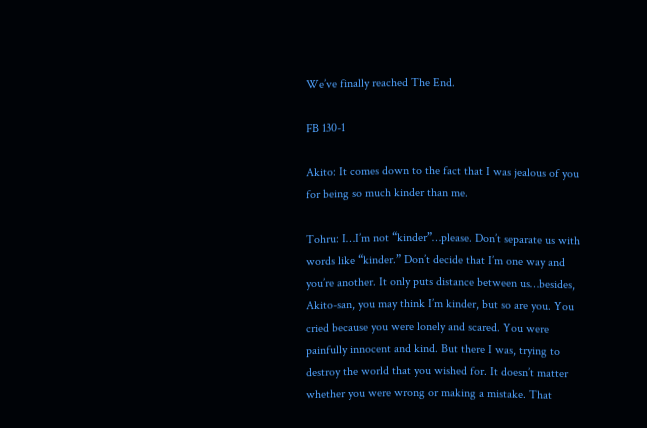We’ve finally reached The End.

FB 130-1

Akito: It comes down to the fact that I was jealous of you for being so much kinder than me.

Tohru: I…I’m not “kinder”…please. Don’t separate us with words like “kinder.” Don’t decide that I’m one way and you’re another. It only puts distance between us…besides, Akito-san, you may think I’m kinder, but so are you. You cried because you were lonely and scared. You were painfully innocent and kind. But there I was, trying to destroy the world that you wished for. It doesn’t matter whether you were wrong or making a mistake. That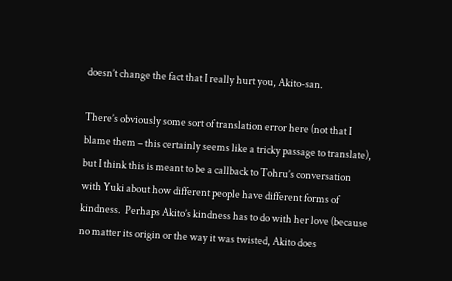doesn’t change the fact that I really hurt you, Akito-san.

There’s obviously some sort of translation error here (not that I blame them – this certainly seems like a tricky passage to translate), but I think this is meant to be a callback to Tohru’s conversation with Yuki about how different people have different forms of kindness.  Perhaps Akito’s kindness has to do with her love (because no matter its origin or the way it was twisted, Akito does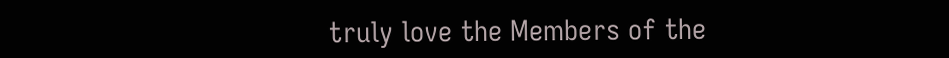truly love the Members of the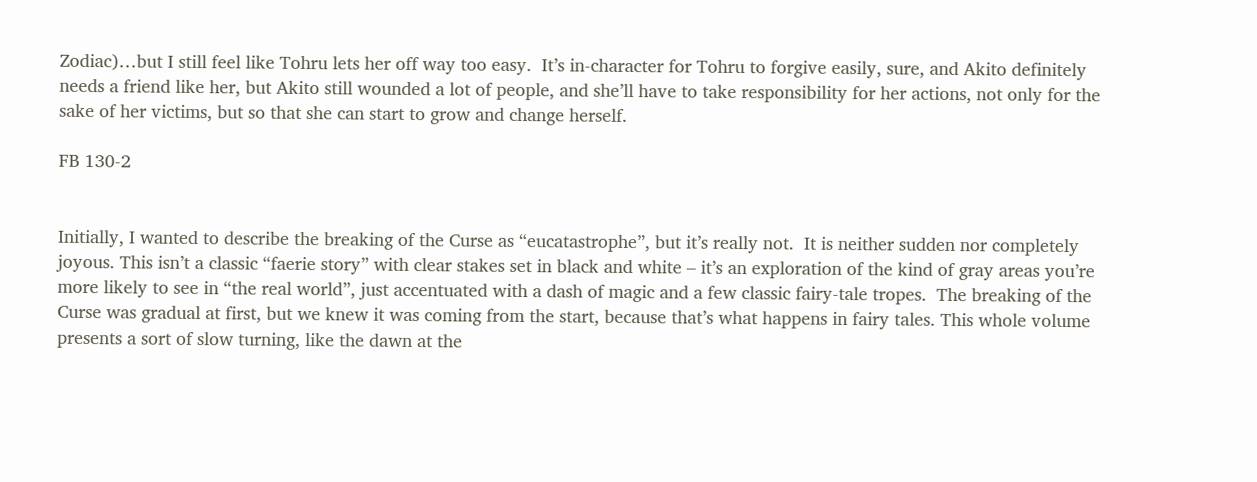Zodiac)…but I still feel like Tohru lets her off way too easy.  It’s in-character for Tohru to forgive easily, sure, and Akito definitely needs a friend like her, but Akito still wounded a lot of people, and she’ll have to take responsibility for her actions, not only for the sake of her victims, but so that she can start to grow and change herself.

FB 130-2


Initially, I wanted to describe the breaking of the Curse as “eucatastrophe”, but it’s really not.  It is neither sudden nor completely joyous. This isn’t a classic “faerie story” with clear stakes set in black and white – it’s an exploration of the kind of gray areas you’re more likely to see in “the real world”, just accentuated with a dash of magic and a few classic fairy-tale tropes.  The breaking of the Curse was gradual at first, but we knew it was coming from the start, because that’s what happens in fairy tales. This whole volume presents a sort of slow turning, like the dawn at the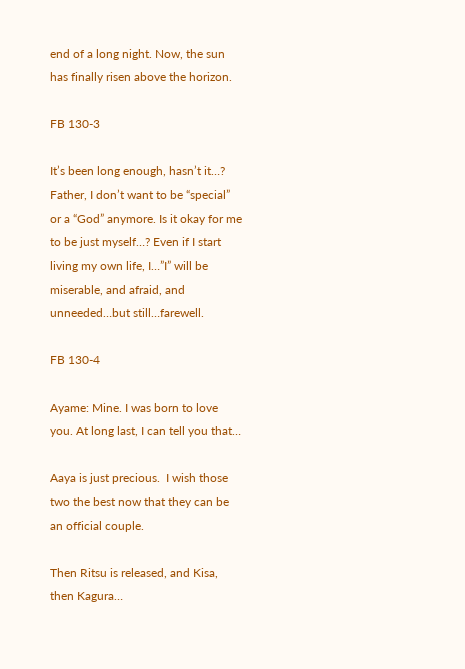end of a long night. Now, the sun has finally risen above the horizon.

FB 130-3

It’s been long enough, hasn’t it…? Father, I don’t want to be “special” or a “God” anymore. Is it okay for me to be just myself…? Even if I start living my own life, I…”I” will be miserable, and afraid, and unneeded…but still…farewell.

FB 130-4

Ayame: Mine. I was born to love you. At long last, I can tell you that…

Aaya is just precious.  I wish those two the best now that they can be an official couple.

Then Ritsu is released, and Kisa, then Kagura…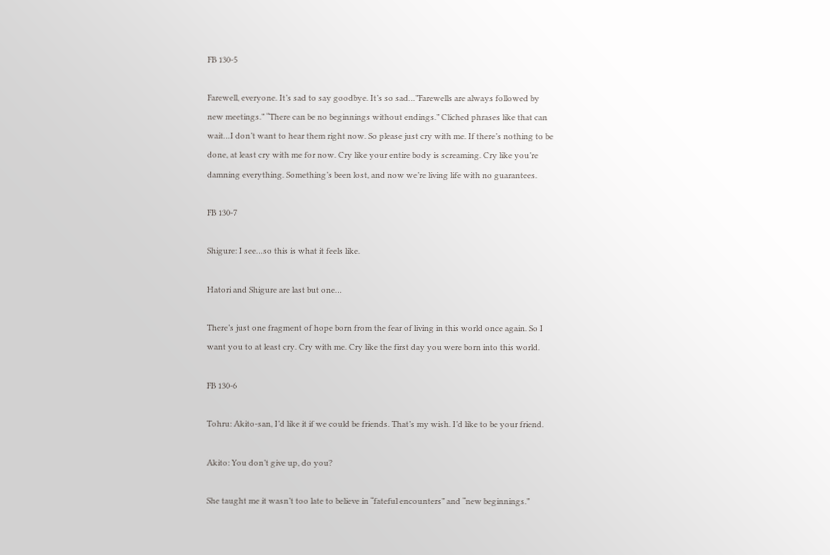FB 130-5

Farewell, everyone. It’s sad to say goodbye. It’s so sad…”Farewells are always followed by new meetings.” “There can be no beginnings without endings.” Cliched phrases like that can wait…I don’t want to hear them right now. So please just cry with me. If there’s nothing to be done, at least cry with me for now. Cry like your entire body is screaming. Cry like you’re damning everything. Something’s been lost, and now we’re living life with no guarantees.

FB 130-7

Shigure: I see…so this is what it feels like.

Hatori and Shigure are last but one…

There’s just one fragment of hope born from the fear of living in this world once again. So I want you to at least cry. Cry with me. Cry like the first day you were born into this world.

FB 130-6

Tohru: Akito-san, I’d like it if we could be friends. That’s my wish. I’d like to be your friend.

Akito: You don’t give up, do you?

She taught me it wasn’t too late to believe in “fateful encounters” and “new beginnings.”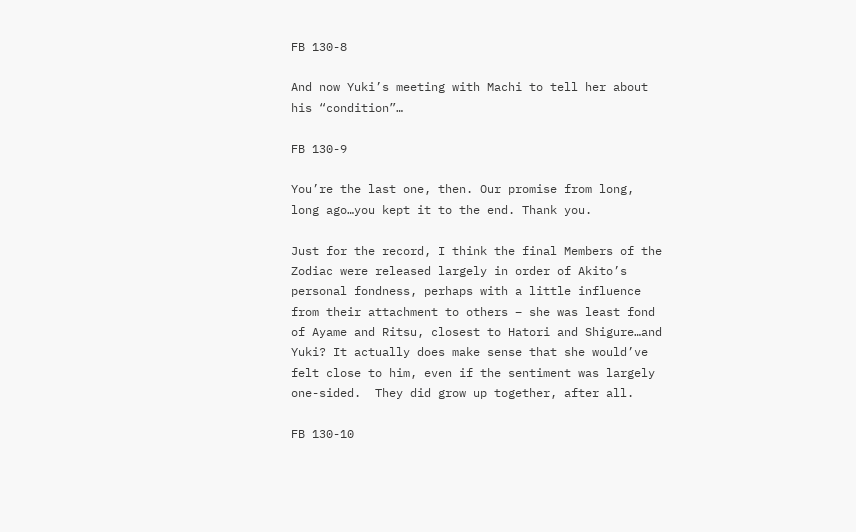FB 130-8

And now Yuki’s meeting with Machi to tell her about his “condition”…

FB 130-9

You’re the last one, then. Our promise from long, long ago…you kept it to the end. Thank you.

Just for the record, I think the final Members of the Zodiac were released largely in order of Akito’s personal fondness, perhaps with a little influence from their attachment to others – she was least fond of Ayame and Ritsu, closest to Hatori and Shigure…and Yuki? It actually does make sense that she would’ve felt close to him, even if the sentiment was largely one-sided.  They did grow up together, after all.

FB 130-10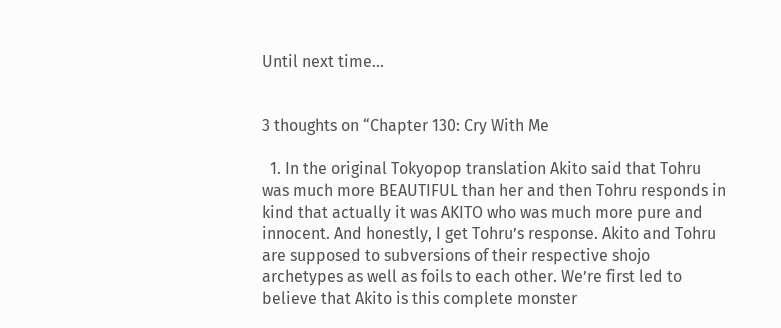Until next time…


3 thoughts on “Chapter 130: Cry With Me

  1. In the original Tokyopop translation Akito said that Tohru was much more BEAUTIFUL than her and then Tohru responds in kind that actually it was AKITO who was much more pure and innocent. And honestly, I get Tohru’s response. Akito and Tohru are supposed to subversions of their respective shojo archetypes as well as foils to each other. We’re first led to believe that Akito is this complete monster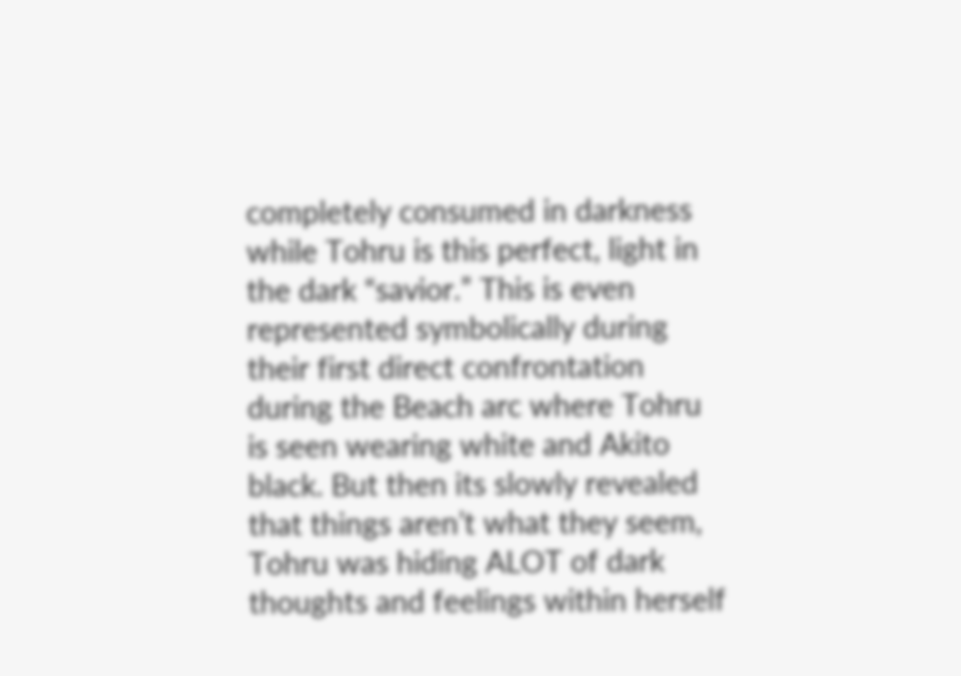completely consumed in darkness while Tohru is this perfect, light in the dark “savior.” This is even represented symbolically during their first direct confrontation during the Beach arc where Tohru is seen wearing white and Akito black. But then its slowly revealed that things aren’t what they seem, Tohru was hiding ALOT of dark thoughts and feelings within herself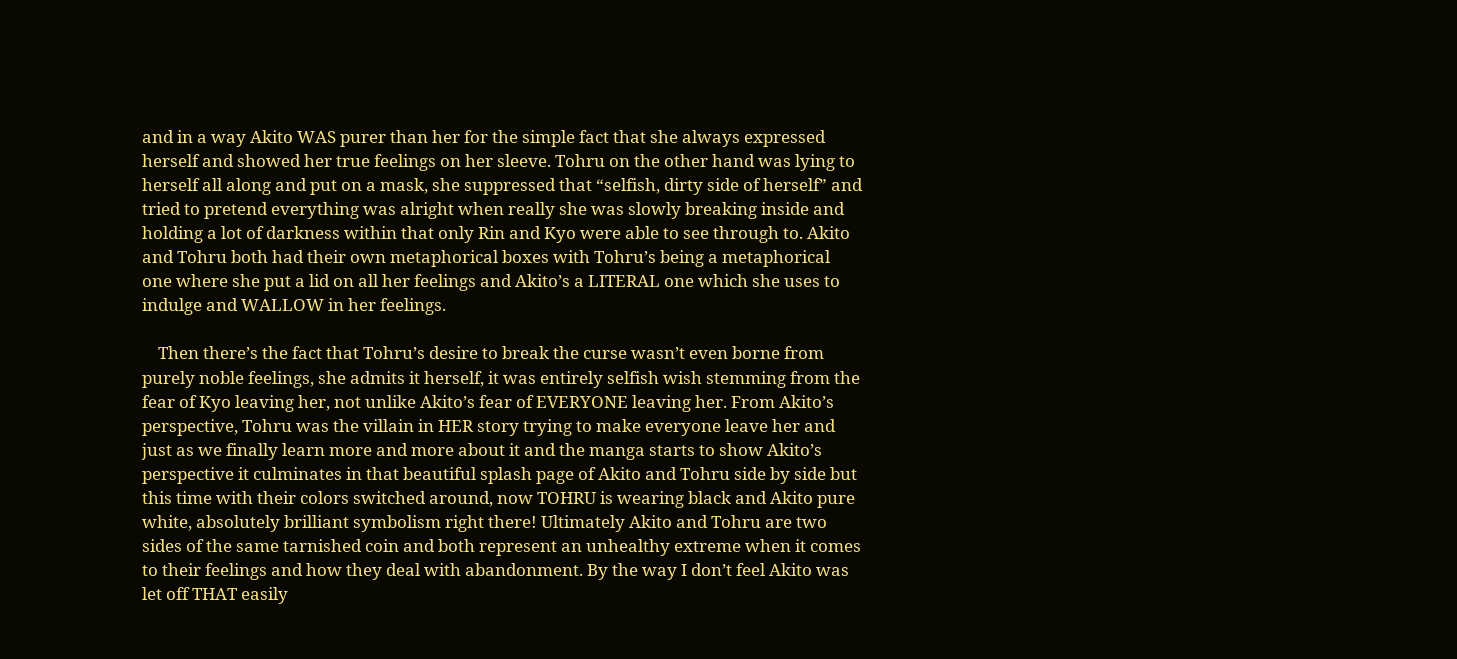and in a way Akito WAS purer than her for the simple fact that she always expressed herself and showed her true feelings on her sleeve. Tohru on the other hand was lying to herself all along and put on a mask, she suppressed that “selfish, dirty side of herself” and tried to pretend everything was alright when really she was slowly breaking inside and holding a lot of darkness within that only Rin and Kyo were able to see through to. Akito and Tohru both had their own metaphorical boxes with Tohru’s being a metaphorical one where she put a lid on all her feelings and Akito’s a LITERAL one which she uses to indulge and WALLOW in her feelings.

    Then there’s the fact that Tohru’s desire to break the curse wasn’t even borne from purely noble feelings, she admits it herself, it was entirely selfish wish stemming from the fear of Kyo leaving her, not unlike Akito’s fear of EVERYONE leaving her. From Akito’s perspective, Tohru was the villain in HER story trying to make everyone leave her and just as we finally learn more and more about it and the manga starts to show Akito’s perspective it culminates in that beautiful splash page of Akito and Tohru side by side but this time with their colors switched around, now TOHRU is wearing black and Akito pure white, absolutely brilliant symbolism right there! Ultimately Akito and Tohru are two sides of the same tarnished coin and both represent an unhealthy extreme when it comes to their feelings and how they deal with abandonment. By the way I don’t feel Akito was let off THAT easily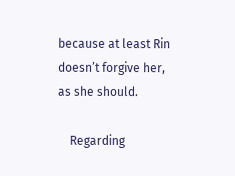because at least Rin doesn’t forgive her, as she should.

    Regarding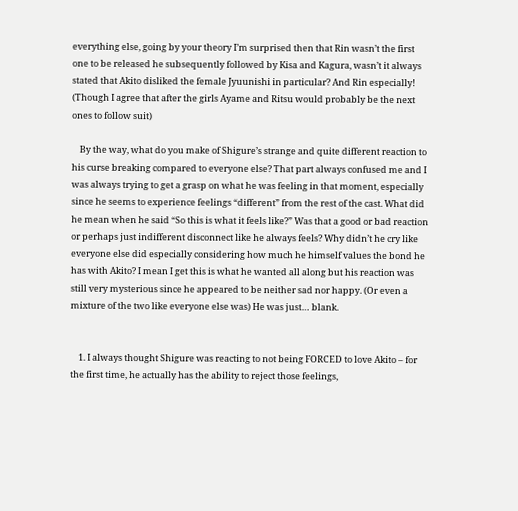everything else, going by your theory I’m surprised then that Rin wasn’t the first one to be released he subsequently followed by Kisa and Kagura, wasn’t it always stated that Akito disliked the female Jyuunishi in particular? And Rin especially! (Though I agree that after the girls Ayame and Ritsu would probably be the next ones to follow suit)

    By the way, what do you make of Shigure’s strange and quite different reaction to his curse breaking compared to everyone else? That part always confused me and I was always trying to get a grasp on what he was feeling in that moment, especially since he seems to experience feelings “different” from the rest of the cast. What did he mean when he said “So this is what it feels like?” Was that a good or bad reaction or perhaps just indifferent disconnect like he always feels? Why didn’t he cry like everyone else did especially considering how much he himself values the bond he has with Akito? I mean I get this is what he wanted all along but his reaction was still very mysterious since he appeared to be neither sad nor happy. (Or even a mixture of the two like everyone else was) He was just… blank.


    1. I always thought Shigure was reacting to not being FORCED to love Akito – for the first time, he actually has the ability to reject those feelings,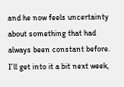and he now feels uncertainty about something that had always been constant before. I’ll get into it a bit next week,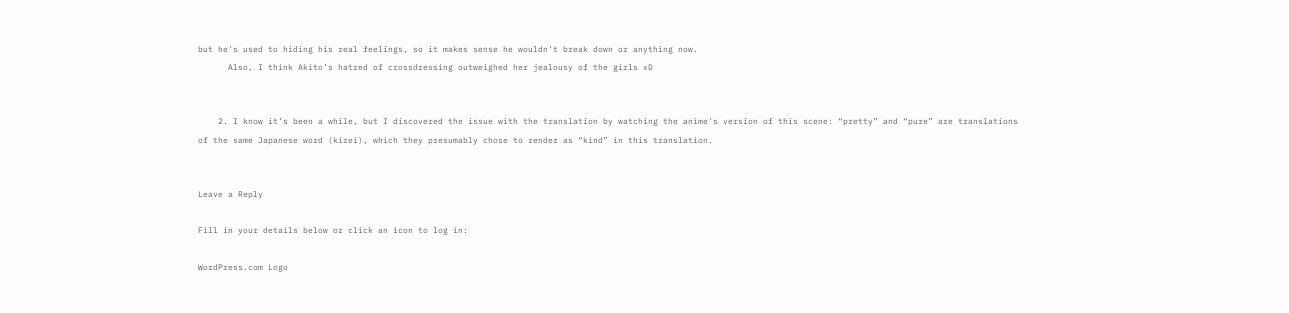but he’s used to hiding his real feelings, so it makes sense he wouldn’t break down or anything now.
      Also, I think Akito’s hatred of crossdressing outweighed her jealousy of the girls xD


    2. I know it’s been a while, but I discovered the issue with the translation by watching the anime’s version of this scene: “pretty” and “pure” are translations of the same Japanese word (kirei), which they presumably chose to render as “kind” in this translation.


Leave a Reply

Fill in your details below or click an icon to log in:

WordPress.com Logo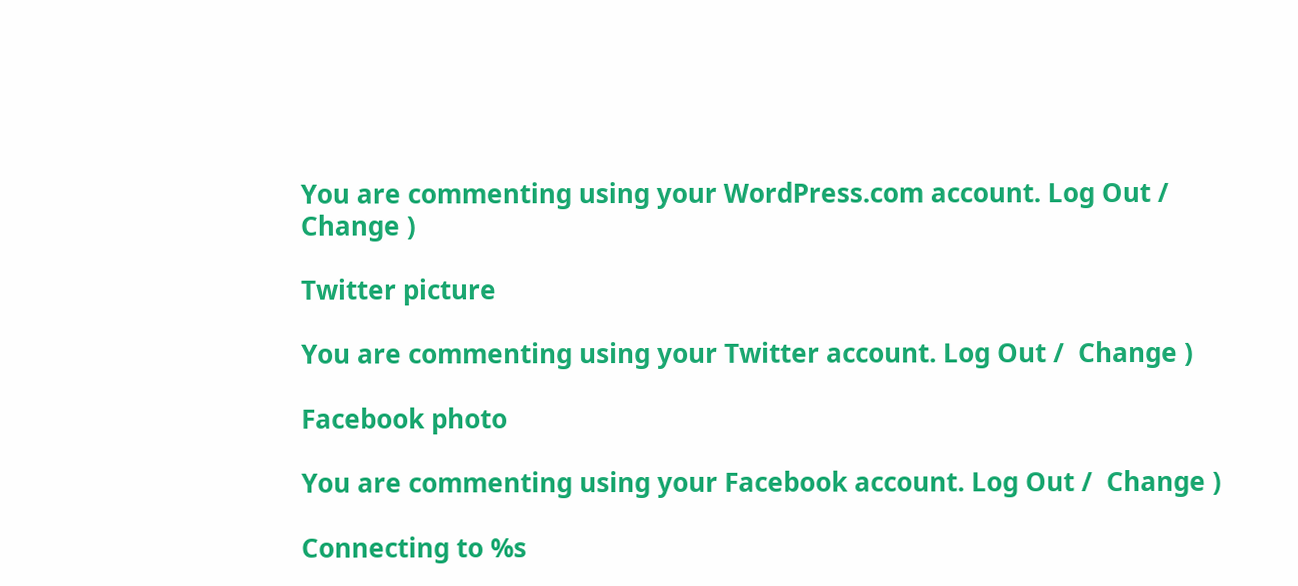You are commenting using your WordPress.com account. Log Out /  Change )

Twitter picture

You are commenting using your Twitter account. Log Out /  Change )

Facebook photo

You are commenting using your Facebook account. Log Out /  Change )

Connecting to %s